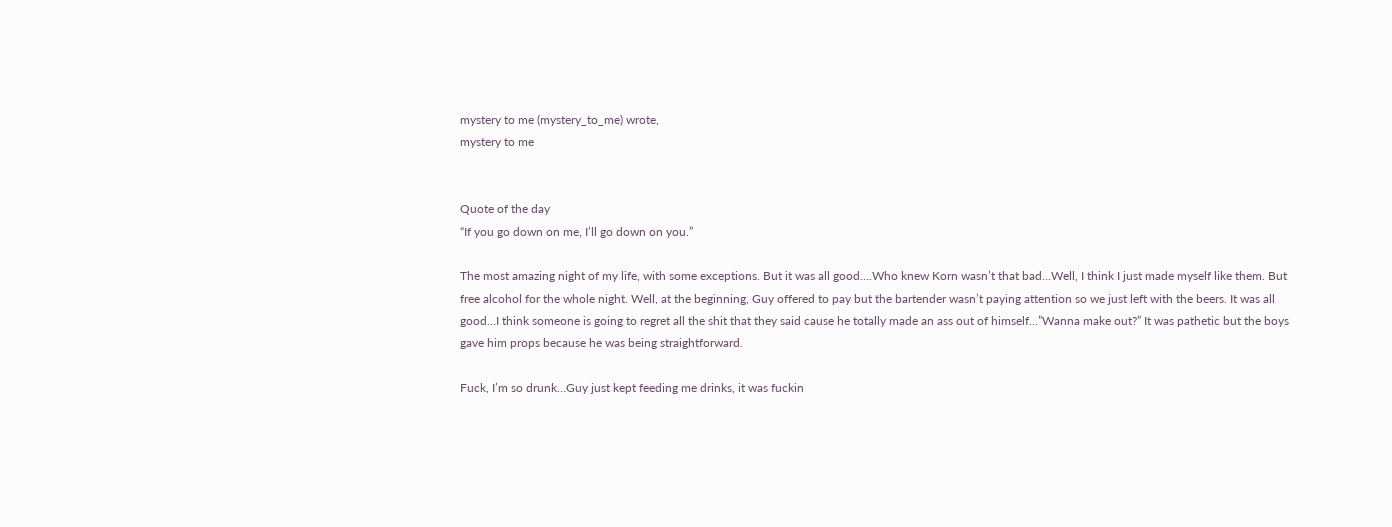mystery to me (mystery_to_me) wrote,
mystery to me


Quote of the day
“If you go down on me, I’ll go down on you.”

The most amazing night of my life, with some exceptions. But it was all good….Who knew Korn wasn’t that bad…Well, I think I just made myself like them. But free alcohol for the whole night. Well, at the beginning, Guy offered to pay but the bartender wasn’t paying attention so we just left with the beers. It was all good…I think someone is going to regret all the shit that they said cause he totally made an ass out of himself…”Wanna make out?” It was pathetic but the boys gave him props because he was being straightforward.

Fuck, I’m so drunk…Guy just kept feeding me drinks, it was fuckin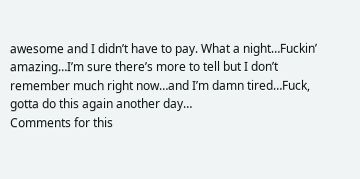awesome and I didn’t have to pay. What a night…Fuckin’ amazing…I’m sure there’s more to tell but I don’t remember much right now…and I’m damn tired…Fuck, gotta do this again another day…
Comments for this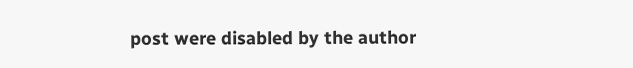post were disabled by the author